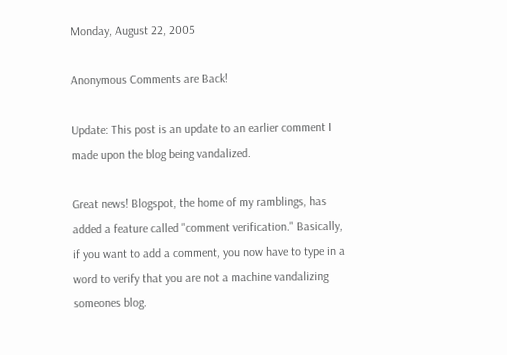Monday, August 22, 2005

Anonymous Comments are Back!

Update: This post is an update to an earlier comment I made upon the blog being vandalized.

Great news! Blogspot, the home of my ramblings, has added a feature called "comment verification." Basically, if you want to add a comment, you now have to type in a word to verify that you are not a machine vandalizing someones blog.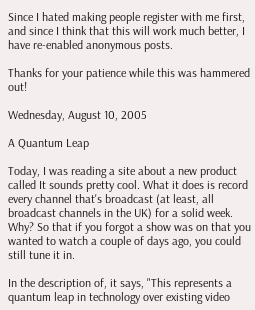Since I hated making people register with me first, and since I think that this will work much better, I have re-enabled anonymous posts.

Thanks for your patience while this was hammered out!

Wednesday, August 10, 2005

A Quantum Leap

Today, I was reading a site about a new product called It sounds pretty cool. What it does is record every channel that's broadcast (at least, all broadcast channels in the UK) for a solid week. Why? So that if you forgot a show was on that you wanted to watch a couple of days ago, you could still tune it in.

In the description of, it says, "This represents a quantum leap in technology over existing video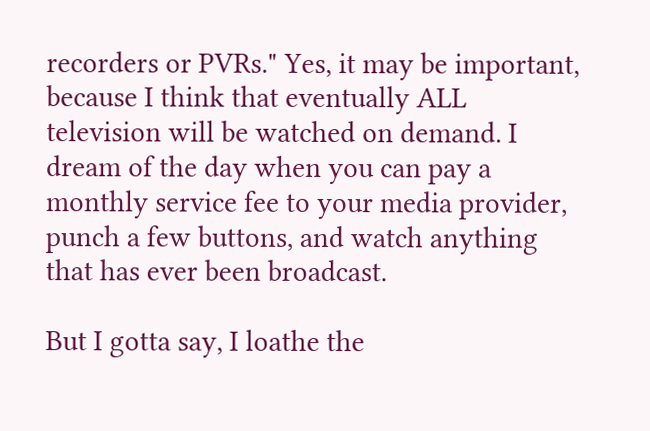recorders or PVRs." Yes, it may be important, because I think that eventually ALL television will be watched on demand. I dream of the day when you can pay a monthly service fee to your media provider, punch a few buttons, and watch anything that has ever been broadcast.

But I gotta say, I loathe the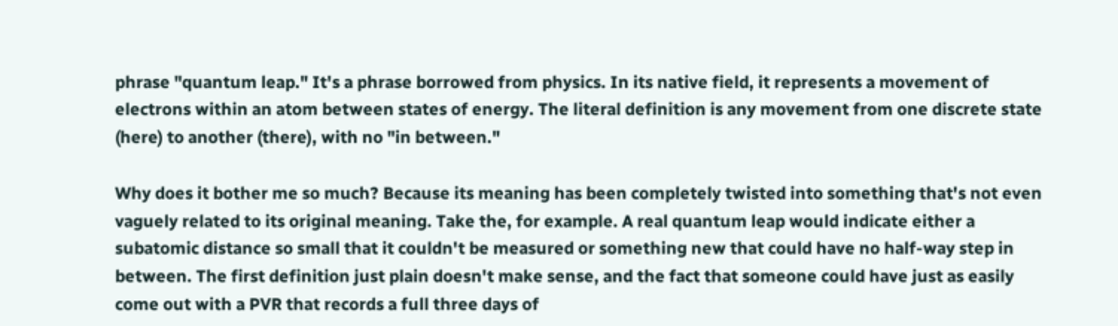phrase "quantum leap." It's a phrase borrowed from physics. In its native field, it represents a movement of electrons within an atom between states of energy. The literal definition is any movement from one discrete state (here) to another (there), with no "in between."

Why does it bother me so much? Because its meaning has been completely twisted into something that's not even vaguely related to its original meaning. Take the, for example. A real quantum leap would indicate either a subatomic distance so small that it couldn't be measured or something new that could have no half-way step in between. The first definition just plain doesn't make sense, and the fact that someone could have just as easily come out with a PVR that records a full three days of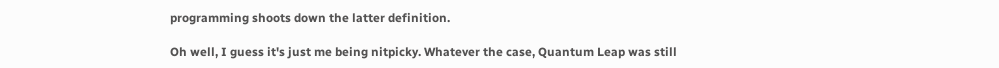programming shoots down the latter definition.

Oh well, I guess it's just me being nitpicky. Whatever the case, Quantum Leap was still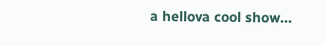a hellova cool show...